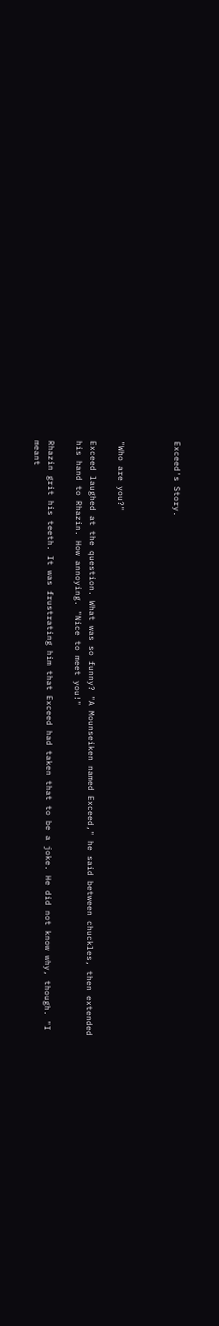Exceed's Story.



"Who are you?"

Exceed laughed at the question. What was so funny? "A Mounseiken named Exceed," he said between chuckles, then extended his hand to Rhazin. How annoying. "Nice to meet you!"

Rhazin grit his teeth. It was frustrating him that Exceed had taken that to be a joke. He did not know why, though. "I meant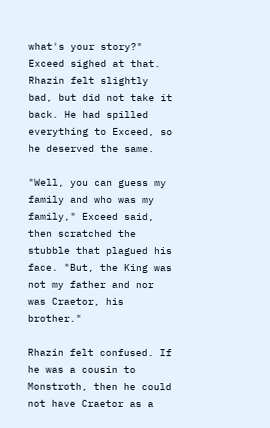what's your story?" Exceed sighed at that. Rhazin felt slightly bad, but did not take it back. He had spilled everything to Exceed, so he deserved the same.

"Well, you can guess my family and who was my family," Exceed said, then scratched the stubble that plagued his face. "But, the King was not my father and nor was Craetor, his brother."

Rhazin felt confused. If he was a cousin to Monstroth, then he could not have Craetor as a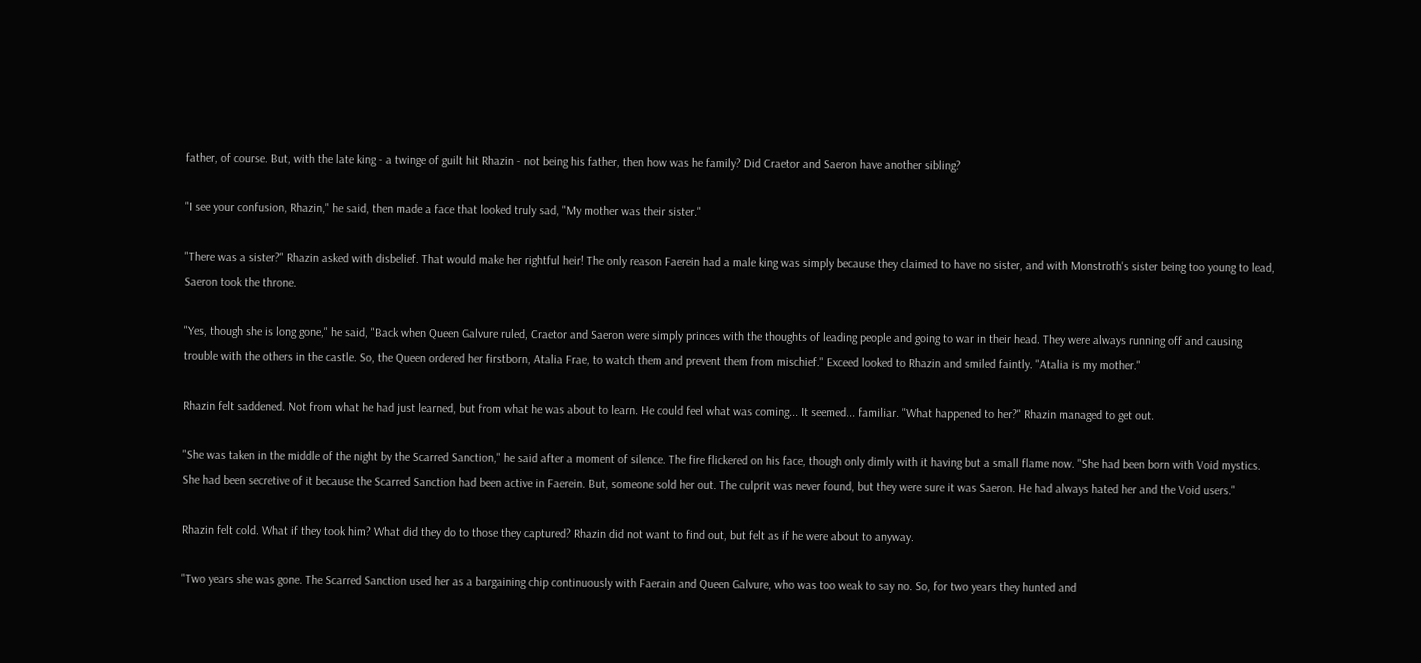father, of course. But, with the late king - a twinge of guilt hit Rhazin - not being his father, then how was he family? Did Craetor and Saeron have another sibling?

"I see your confusion, Rhazin," he said, then made a face that looked truly sad, "My mother was their sister."

"There was a sister?" Rhazin asked with disbelief. That would make her rightful heir! The only reason Faerein had a male king was simply because they claimed to have no sister, and with Monstroth's sister being too young to lead, Saeron took the throne.

"Yes, though she is long gone," he said, "Back when Queen Galvure ruled, Craetor and Saeron were simply princes with the thoughts of leading people and going to war in their head. They were always running off and causing trouble with the others in the castle. So, the Queen ordered her firstborn, Atalia Frae, to watch them and prevent them from mischief." Exceed looked to Rhazin and smiled faintly. "Atalia is my mother."

Rhazin felt saddened. Not from what he had just learned, but from what he was about to learn. He could feel what was coming... It seemed... familiar. "What happened to her?" Rhazin managed to get out.

"She was taken in the middle of the night by the Scarred Sanction," he said after a moment of silence. The fire flickered on his face, though only dimly with it having but a small flame now. "She had been born with Void mystics. She had been secretive of it because the Scarred Sanction had been active in Faerein. But, someone sold her out. The culprit was never found, but they were sure it was Saeron. He had always hated her and the Void users."

Rhazin felt cold. What if they took him? What did they do to those they captured? Rhazin did not want to find out, but felt as if he were about to anyway.

"Two years she was gone. The Scarred Sanction used her as a bargaining chip continuously with Faerain and Queen Galvure, who was too weak to say no. So, for two years they hunted and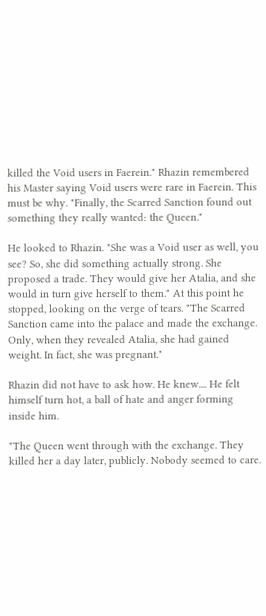killed the Void users in Faerein." Rhazin remembered his Master saying Void users were rare in Faerein. This must be why. "Finally, the Scarred Sanction found out something they really wanted: the Queen."

He looked to Rhazin. "She was a Void user as well, you see? So, she did something actually strong. She proposed a trade. They would give her Atalia, and she would in turn give herself to them." At this point he stopped, looking on the verge of tears. "The Scarred Sanction came into the palace and made the exchange. Only, when they revealed Atalia, she had gained weight. In fact, she was pregnant."

Rhazin did not have to ask how. He knew.... He felt himself turn hot, a ball of hate and anger forming inside him.

"The Queen went through with the exchange. They killed her a day later, publicly. Nobody seemed to care.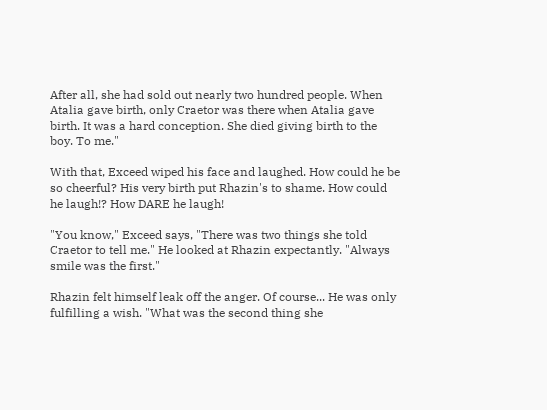After all, she had sold out nearly two hundred people. When Atalia gave birth, only Craetor was there when Atalia gave birth. It was a hard conception. She died giving birth to the boy. To me."

With that, Exceed wiped his face and laughed. How could he be so cheerful? His very birth put Rhazin's to shame. How could he laugh!? How DARE he laugh!

"You know," Exceed says, "There was two things she told Craetor to tell me." He looked at Rhazin expectantly. "Always smile was the first."

Rhazin felt himself leak off the anger. Of course... He was only fulfilling a wish. "What was the second thing she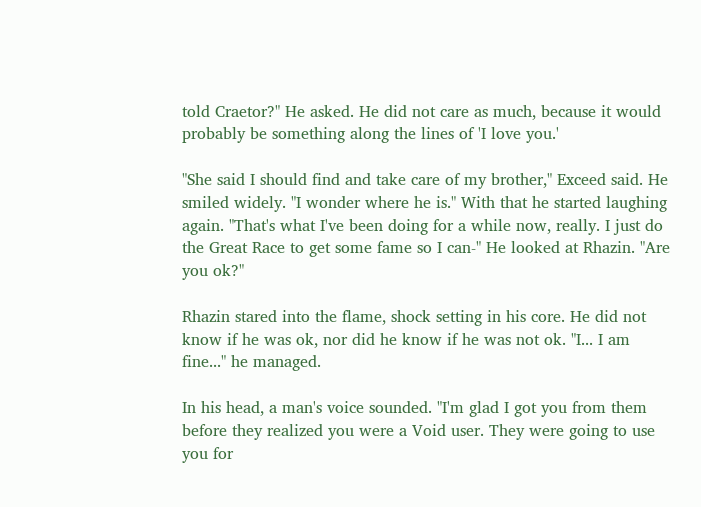told Craetor?" He asked. He did not care as much, because it would probably be something along the lines of 'I love you.'

"She said I should find and take care of my brother," Exceed said. He smiled widely. "I wonder where he is." With that he started laughing again. "That's what I've been doing for a while now, really. I just do the Great Race to get some fame so I can-" He looked at Rhazin. "Are you ok?"

Rhazin stared into the flame, shock setting in his core. He did not know if he was ok, nor did he know if he was not ok. "I... I am fine..." he managed.

In his head, a man's voice sounded. "I'm glad I got you from them before they realized you were a Void user. They were going to use you for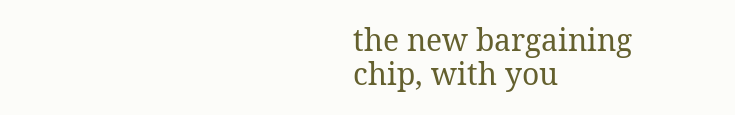the new bargaining chip, with you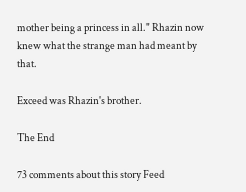mother being a princess in all." Rhazin now knew what the strange man had meant by that.

Exceed was Rhazin's brother.

The End

73 comments about this story Feed